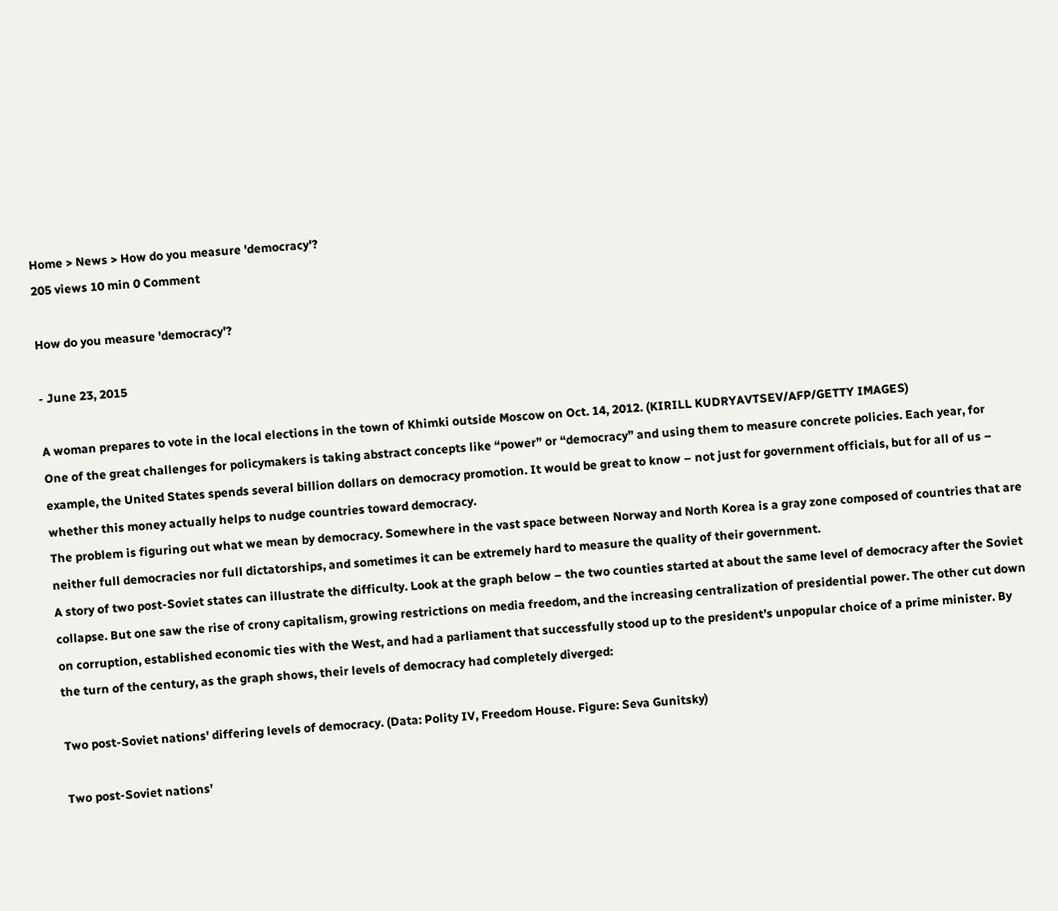Home > News > How do you measure 'democracy'?
205 views 10 min 0 Comment

How do you measure 'democracy'?

- June 23, 2015

A woman prepares to vote in the local elections in the town of Khimki outside Moscow on Oct. 14, 2012. (KIRILL KUDRYAVTSEV/AFP/GETTY IMAGES)
One of the great challenges for policymakers is taking abstract concepts like “power” or “democracy” and using them to measure concrete policies. Each year, for example, the United States spends several billion dollars on democracy promotion. It would be great to know – not just for government officials, but for all of us – whether this money actually helps to nudge countries toward democracy.
The problem is figuring out what we mean by democracy. Somewhere in the vast space between Norway and North Korea is a gray zone composed of countries that are neither full democracies nor full dictatorships, and sometimes it can be extremely hard to measure the quality of their government.
A story of two post-Soviet states can illustrate the difficulty. Look at the graph below – the two counties started at about the same level of democracy after the Soviet collapse. But one saw the rise of crony capitalism, growing restrictions on media freedom, and the increasing centralization of presidential power. The other cut down on corruption, established economic ties with the West, and had a parliament that successfully stood up to the president’s unpopular choice of a prime minister. By the turn of the century, as the graph shows, their levels of democracy had completely diverged:

Two post-Soviet nations' differing levels of democracy. (Data: Polity IV, Freedom House. Figure: Seva Gunitsky)

Two post-Soviet nations’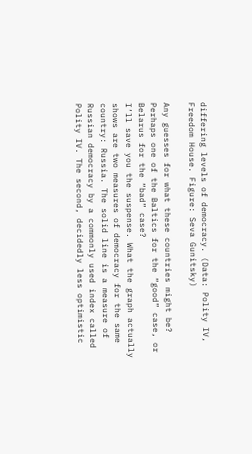differing levels of democracy. (Data: Polity IV, Freedom House. Figure: Seva Gunitsky)

Any guesses for what these countries might be? Perhaps one of the Baltics for the “good” case, or Belarus for the “bad” case?
I’ll save you the suspense. What the graph actually shows are two measures of democracy for the same country: Russia. The solid line is a measure of Russian democracy by a commonly used index called Polity IV. The second, decidedly less optimistic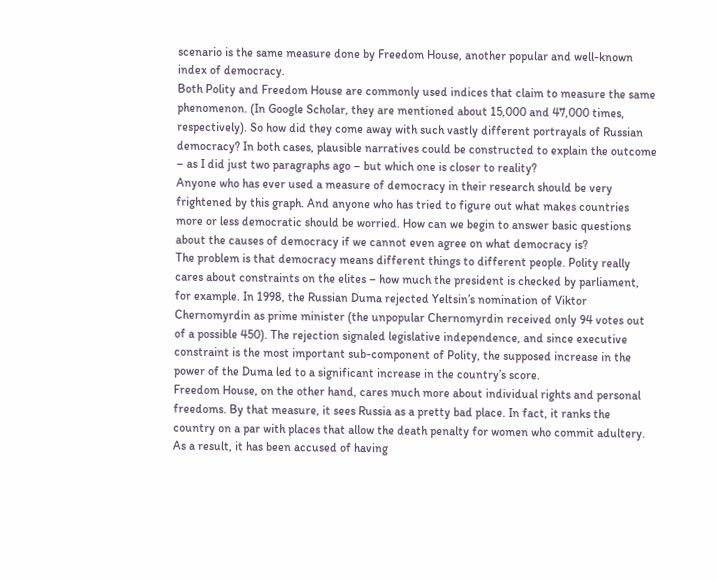scenario is the same measure done by Freedom House, another popular and well-known index of democracy.
Both Polity and Freedom House are commonly used indices that claim to measure the same phenomenon. (In Google Scholar, they are mentioned about 15,000 and 47,000 times, respectively). So how did they come away with such vastly different portrayals of Russian democracy? In both cases, plausible narratives could be constructed to explain the outcome – as I did just two paragraphs ago – but which one is closer to reality?
Anyone who has ever used a measure of democracy in their research should be very frightened by this graph. And anyone who has tried to figure out what makes countries more or less democratic should be worried. How can we begin to answer basic questions about the causes of democracy if we cannot even agree on what democracy is?
The problem is that democracy means different things to different people. Polity really cares about constraints on the elites – how much the president is checked by parliament, for example. In 1998, the Russian Duma rejected Yeltsin’s nomination of Viktor Chernomyrdin as prime minister (the unpopular Chernomyrdin received only 94 votes out of a possible 450). The rejection signaled legislative independence, and since executive constraint is the most important sub-component of Polity, the supposed increase in the power of the Duma led to a significant increase in the country’s score.
Freedom House, on the other hand, cares much more about individual rights and personal freedoms. By that measure, it sees Russia as a pretty bad place. In fact, it ranks the country on a par with places that allow the death penalty for women who commit adultery. As a result, it has been accused of having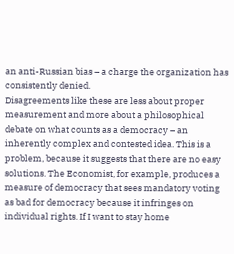an anti-Russian bias – a charge the organization has consistently denied.
Disagreements like these are less about proper measurement and more about a philosophical debate on what counts as a democracy – an inherently complex and contested idea. This is a problem, because it suggests that there are no easy solutions. The Economist, for example, produces a measure of democracy that sees mandatory voting as bad for democracy because it infringes on individual rights. If I want to stay home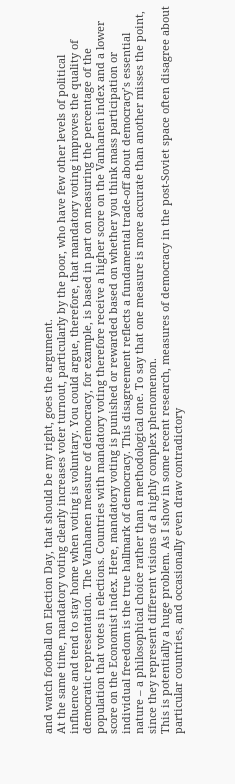and watch football on Election Day, that should be my right, goes the argument.
At the same time, mandatory voting clearly increases voter turnout, particularly by the poor, who have few other levels of political influence and tend to stay home when voting is voluntary. You could argue, therefore, that mandatory voting improves the quality of democratic representation. The Vanhanen measure of democracy, for example, is based in part on measuring the percentage of the population that votes in elections. Countries with mandatory voting therefore receive a higher score on the Vanhanen index and a lower score on the Economist index. Here, mandatory voting is punished or rewarded based on whether you think mass participation or individual freedom is the true hallmark of democracy. This disagreement reflects a fundamental trade-off about democracy’s essential nature – a philosophical choice rather than a methodological one. To say that one measure is more accurate than another misses the point, since they represent different visions of a highly complex phenomenon.
This is potentially a huge problem. As I show in some recent research, measures of democracy in the post-Soviet space often disagree about particular countries, and occasionally even draw contradictory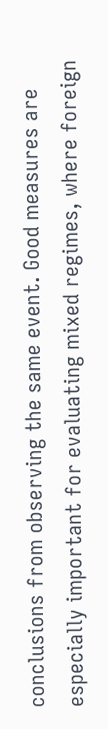conclusions from observing the same event. Good measures are especially important for evaluating mixed regimes, where foreign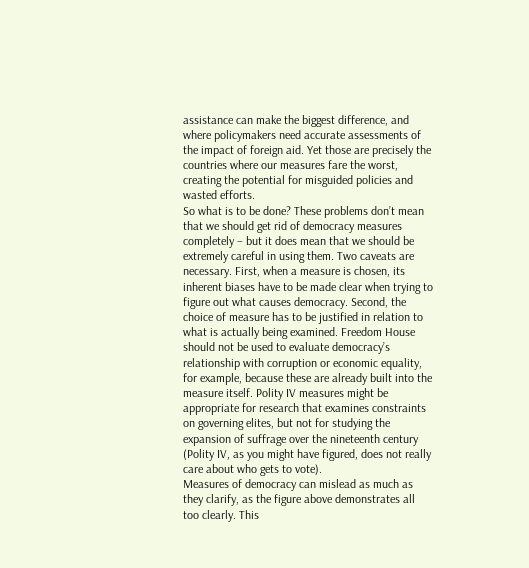assistance can make the biggest difference, and where policymakers need accurate assessments of the impact of foreign aid. Yet those are precisely the countries where our measures fare the worst, creating the potential for misguided policies and wasted efforts.
So what is to be done? These problems don’t mean that we should get rid of democracy measures completely – but it does mean that we should be extremely careful in using them. Two caveats are necessary. First, when a measure is chosen, its inherent biases have to be made clear when trying to figure out what causes democracy. Second, the choice of measure has to be justified in relation to what is actually being examined. Freedom House should not be used to evaluate democracy’s relationship with corruption or economic equality, for example, because these are already built into the measure itself. Polity IV measures might be appropriate for research that examines constraints on governing elites, but not for studying the expansion of suffrage over the nineteenth century (Polity IV, as you might have figured, does not really care about who gets to vote).
Measures of democracy can mislead as much as they clarify, as the figure above demonstrates all too clearly. This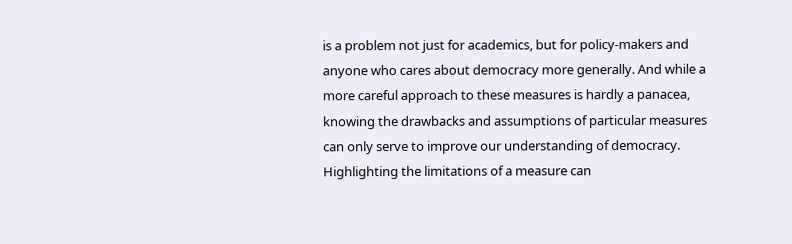is a problem not just for academics, but for policy-makers and anyone who cares about democracy more generally. And while a more careful approach to these measures is hardly a panacea, knowing the drawbacks and assumptions of particular measures can only serve to improve our understanding of democracy. Highlighting the limitations of a measure can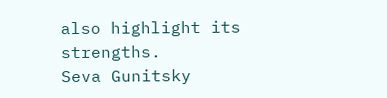also highlight its strengths.
Seva Gunitsky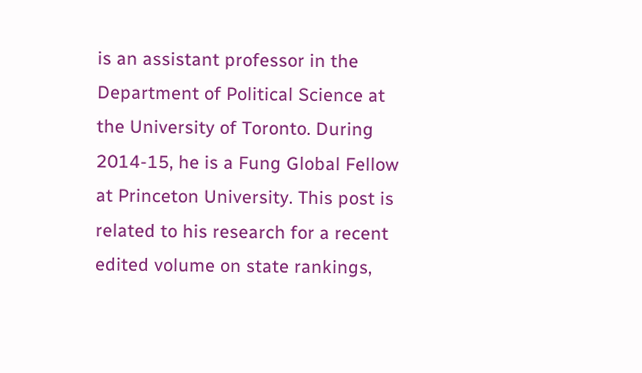is an assistant professor in the Department of Political Science at the University of Toronto. During 2014-15, he is a Fung Global Fellow at Princeton University. This post is related to his research for a recent edited volume on state rankings,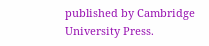published by Cambridge University Press.